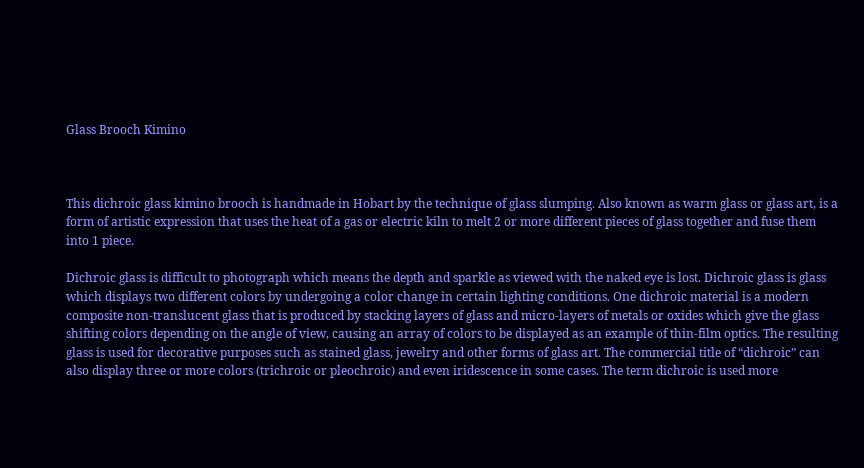Glass Brooch Kimino



This dichroic glass kimino brooch is handmade in Hobart by the technique of glass slumping. Also known as warm glass or glass art, is a form of artistic expression that uses the heat of a gas or electric kiln to melt 2 or more different pieces of glass together and fuse them into 1 piece.

Dichroic glass is difficult to photograph which means the depth and sparkle as viewed with the naked eye is lost. Dichroic glass is glass which displays two different colors by undergoing a color change in certain lighting conditions. One dichroic material is a modern composite non-translucent glass that is produced by stacking layers of glass and micro-layers of metals or oxides which give the glass shifting colors depending on the angle of view, causing an array of colors to be displayed as an example of thin-film optics. The resulting glass is used for decorative purposes such as stained glass, jewelry and other forms of glass art. The commercial title of “dichroic” can also display three or more colors (trichroic or pleochroic) and even iridescence in some cases. The term dichroic is used more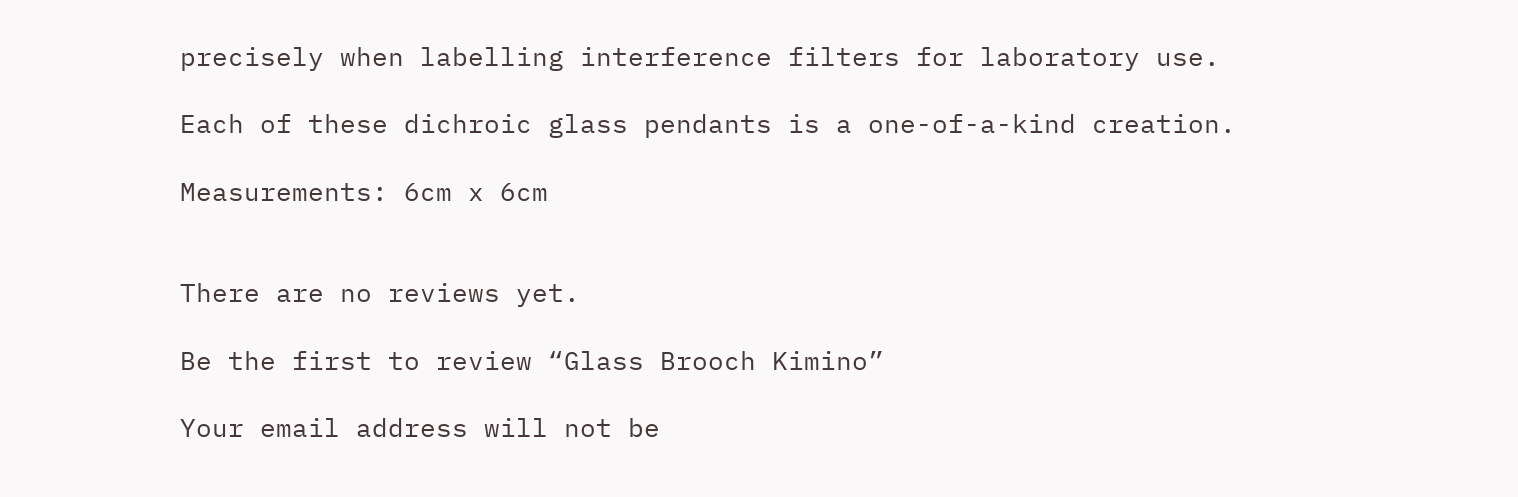precisely when labelling interference filters for laboratory use.

Each of these dichroic glass pendants is a one-of-a-kind creation.

Measurements: 6cm x 6cm


There are no reviews yet.

Be the first to review “Glass Brooch Kimino”

Your email address will not be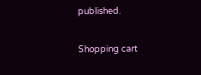published.

Shopping cart